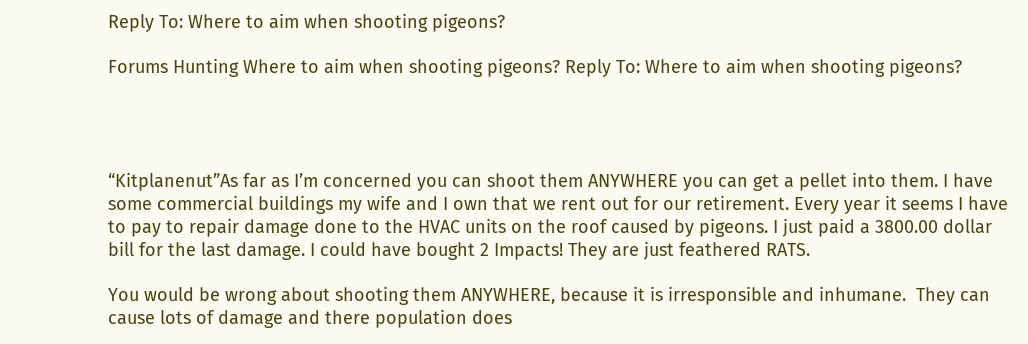Reply To: Where to aim when shooting pigeons?

Forums Hunting Where to aim when shooting pigeons? Reply To: Where to aim when shooting pigeons?




“Kitplanenut”As far as I’m concerned you can shoot them ANYWHERE you can get a pellet into them. I have some commercial buildings my wife and I own that we rent out for our retirement. Every year it seems I have to pay to repair damage done to the HVAC units on the roof caused by pigeons. I just paid a 3800.00 dollar bill for the last damage. I could have bought 2 Impacts! They are just feathered RATS.

You would be wrong about shooting them ANYWHERE, because it is irresponsible and inhumane.  They can cause lots of damage and there population does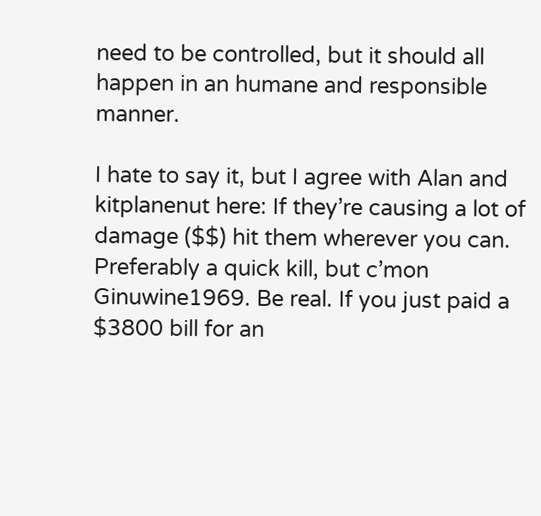need to be controlled, but it should all happen in an humane and responsible manner.

I hate to say it, but I agree with Alan and kitplanenut here: If they’re causing a lot of damage ($$) hit them wherever you can. Preferably a quick kill, but c’mon Ginuwine1969. Be real. If you just paid a $3800 bill for an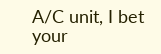A/C unit, I bet your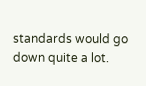standards would go down quite a lot.